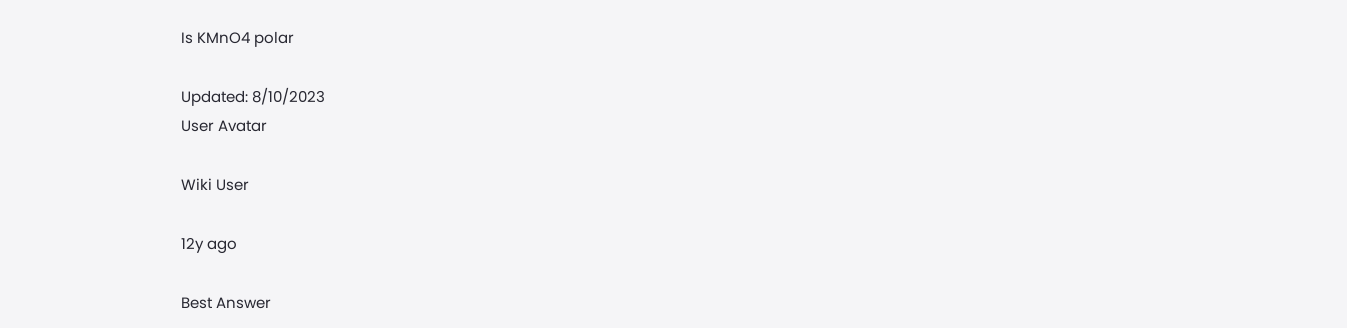Is KMnO4 polar

Updated: 8/10/2023
User Avatar

Wiki User

12y ago

Best Answer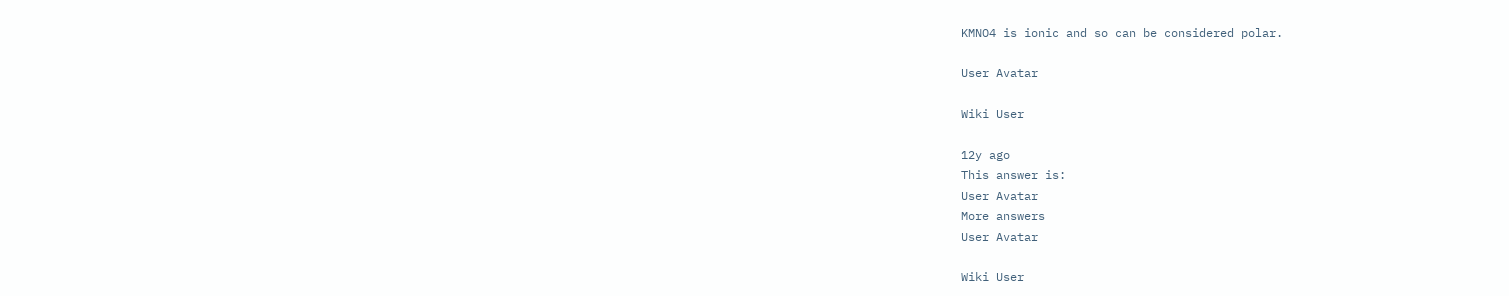KMNO4 is ionic and so can be considered polar.

User Avatar

Wiki User

12y ago
This answer is:
User Avatar
More answers
User Avatar

Wiki User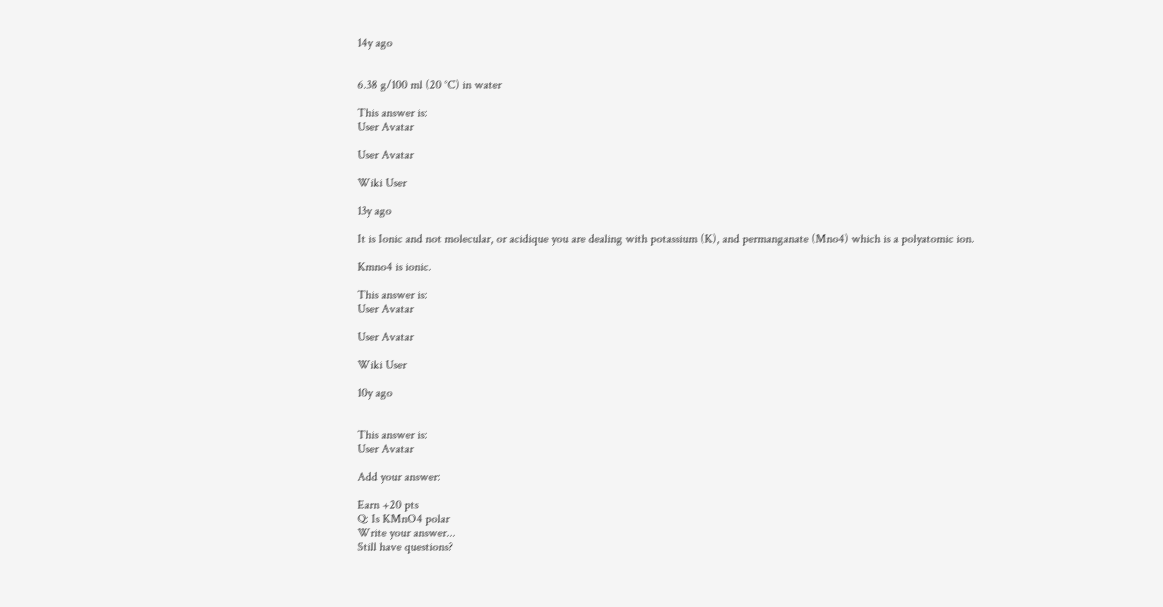14y ago


6.38 g/100 ml (20 °C) in water

This answer is:
User Avatar

User Avatar

Wiki User

13y ago

It is Ionic and not molecular, or acidique you are dealing with potassium (K), and permanganate (Mno4) which is a polyatomic ion.

Kmno4 is ionic.

This answer is:
User Avatar

User Avatar

Wiki User

10y ago


This answer is:
User Avatar

Add your answer:

Earn +20 pts
Q: Is KMnO4 polar
Write your answer...
Still have questions?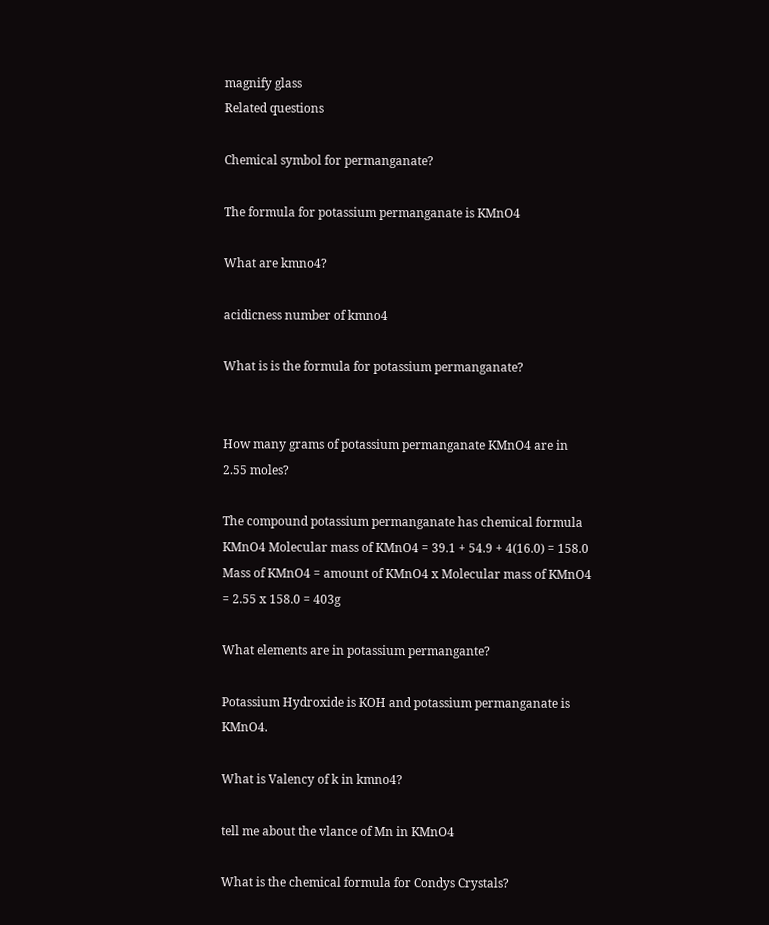magnify glass
Related questions

Chemical symbol for permanganate?

The formula for potassium permanganate is KMnO4

What are kmno4?

acidicness number of kmno4

What is is the formula for potassium permanganate?


How many grams of potassium permanganate KMnO4 are in 2.55 moles?

The compound potassium permanganate has chemical formula KMnO4 Molecular mass of KMnO4 = 39.1 + 54.9 + 4(16.0) = 158.0 Mass of KMnO4 = amount of KMnO4 x Molecular mass of KMnO4 = 2.55 x 158.0 = 403g

What elements are in potassium permangante?

Potassium Hydroxide is KOH and potassium permanganate is KMnO4.

What is Valency of k in kmno4?

tell me about the vlance of Mn in KMnO4

What is the chemical formula for Condys Crystals?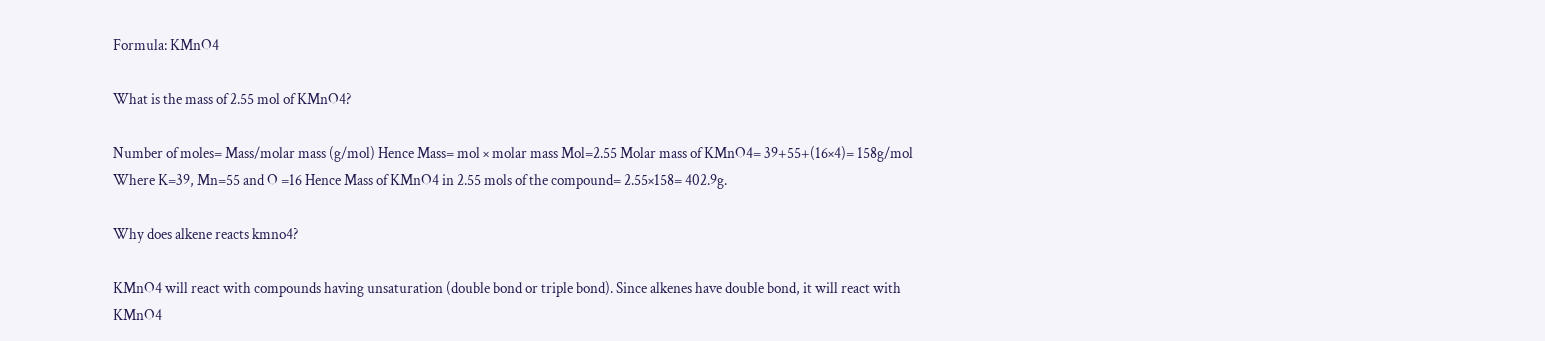Formula: KMnO4

What is the mass of 2.55 mol of KMnO4?

Number of moles= Mass/molar mass (g/mol) Hence Mass= mol × molar mass Mol=2.55 Molar mass of KMnO4= 39+55+(16×4)= 158g/mol Where K=39, Mn=55 and O =16 Hence Mass of KMnO4 in 2.55 mols of the compound= 2.55×158= 402.9g.

Why does alkene reacts kmno4?

KMnO4 will react with compounds having unsaturation (double bond or triple bond). Since alkenes have double bond, it will react with KMnO4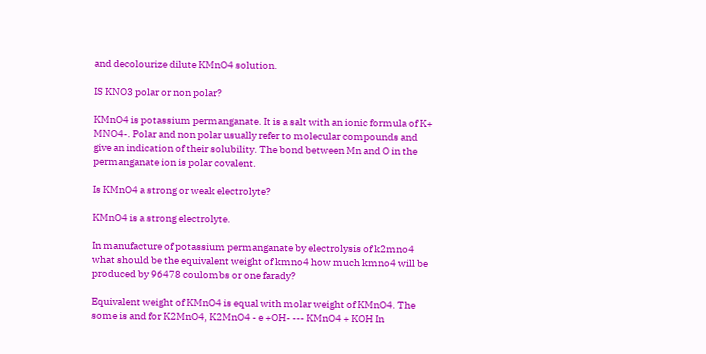and decolourize dilute KMnO4 solution.

IS KNO3 polar or non polar?

KMnO4 is potassium permanganate. It is a salt with an ionic formula of K+ MNO4-. Polar and non polar usually refer to molecular compounds and give an indication of their solubility. The bond between Mn and O in the permanganate ion is polar covalent.

Is KMnO4 a strong or weak electrolyte?

KMnO4 is a strong electrolyte.

In manufacture of potassium permanganate by electrolysis of k2mno4 what should be the equivalent weight of kmno4 how much kmno4 will be produced by 96478 coulombs or one farady?

Equivalent weight of KMnO4 is equal with molar weight of KMnO4. The some is and for K2MnO4, K2MnO4 - e +OH- --- KMnO4 + KOH In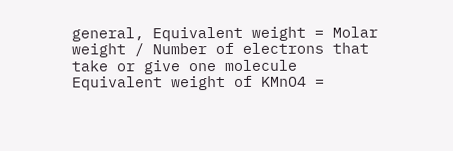general, Equivalent weight = Molar weight / Number of electrons that take or give one molecule Equivalent weight of KMnO4 =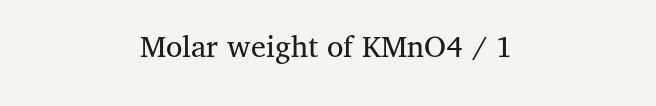Molar weight of KMnO4 / 1